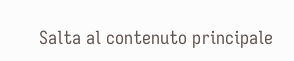Salta al contenuto principale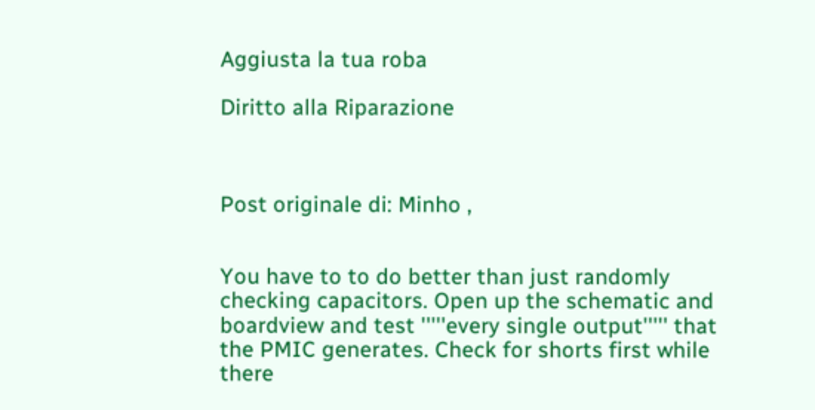Aggiusta la tua roba

Diritto alla Riparazione



Post originale di: Minho ,


You have to to do better than just randomly checking capacitors. Open up the schematic and boardview and test '''''every single output''''' that the PMIC generates. Check for shorts first while there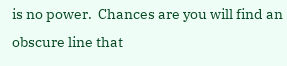is no power.  Chances are you will find an obscure line that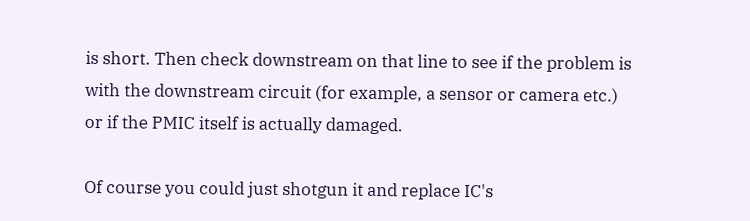is short. Then check downstream on that line to see if the problem is with the downstream circuit (for example, a sensor or camera etc.) or if the PMIC itself is actually damaged.

Of course you could just shotgun it and replace IC's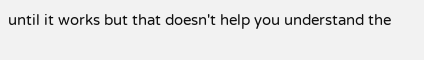until it works but that doesn't help you understand the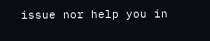issue nor help you in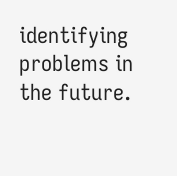identifying problems in the future.